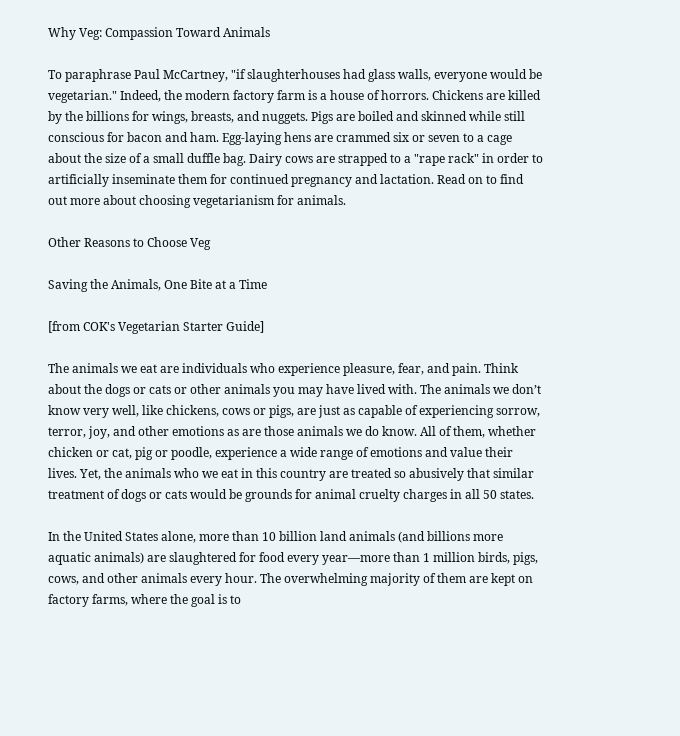Why Veg: Compassion Toward Animals

To paraphrase Paul McCartney, "if slaughterhouses had glass walls, everyone would be vegetarian." Indeed, the modern factory farm is a house of horrors. Chickens are killed by the billions for wings, breasts, and nuggets. Pigs are boiled and skinned while still conscious for bacon and ham. Egg-laying hens are crammed six or seven to a cage about the size of a small duffle bag. Dairy cows are strapped to a "rape rack" in order to artificially inseminate them for continued pregnancy and lactation. Read on to find out more about choosing vegetarianism for animals.

Other Reasons to Choose Veg

Saving the Animals, One Bite at a Time

[from COK's Vegetarian Starter Guide]

The animals we eat are individuals who experience pleasure, fear, and pain. Think about the dogs or cats or other animals you may have lived with. The animals we don’t know very well, like chickens, cows or pigs, are just as capable of experiencing sorrow, terror, joy, and other emotions as are those animals we do know. All of them, whether chicken or cat, pig or poodle, experience a wide range of emotions and value their lives. Yet, the animals who we eat in this country are treated so abusively that similar treatment of dogs or cats would be grounds for animal cruelty charges in all 50 states.

In the United States alone, more than 10 billion land animals (and billions more aquatic animals) are slaughtered for food every year—more than 1 million birds, pigs, cows, and other animals every hour. The overwhelming majority of them are kept on factory farms, where the goal is to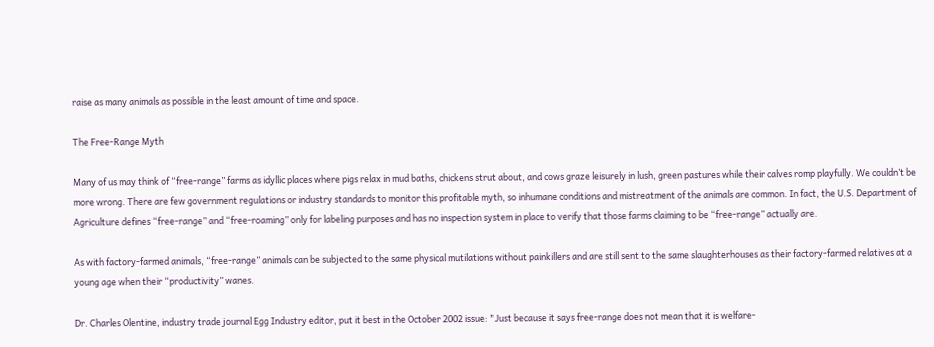raise as many animals as possible in the least amount of time and space.

The Free-Range Myth

Many of us may think of “free-range” farms as idyllic places where pigs relax in mud baths, chickens strut about, and cows graze leisurely in lush, green pastures while their calves romp playfully. We couldn’t be more wrong. There are few government regulations or industry standards to monitor this profitable myth, so inhumane conditions and mistreatment of the animals are common. In fact, the U.S. Department of Agriculture defines “free-range” and “free-roaming” only for labeling purposes and has no inspection system in place to verify that those farms claiming to be “free-range” actually are.

As with factory-farmed animals, “free-range” animals can be subjected to the same physical mutilations without painkillers and are still sent to the same slaughterhouses as their factory-farmed relatives at a young age when their “productivity” wanes.

Dr. Charles Olentine, industry trade journal Egg Industry editor, put it best in the October 2002 issue: "Just because it says free-range does not mean that it is welfare-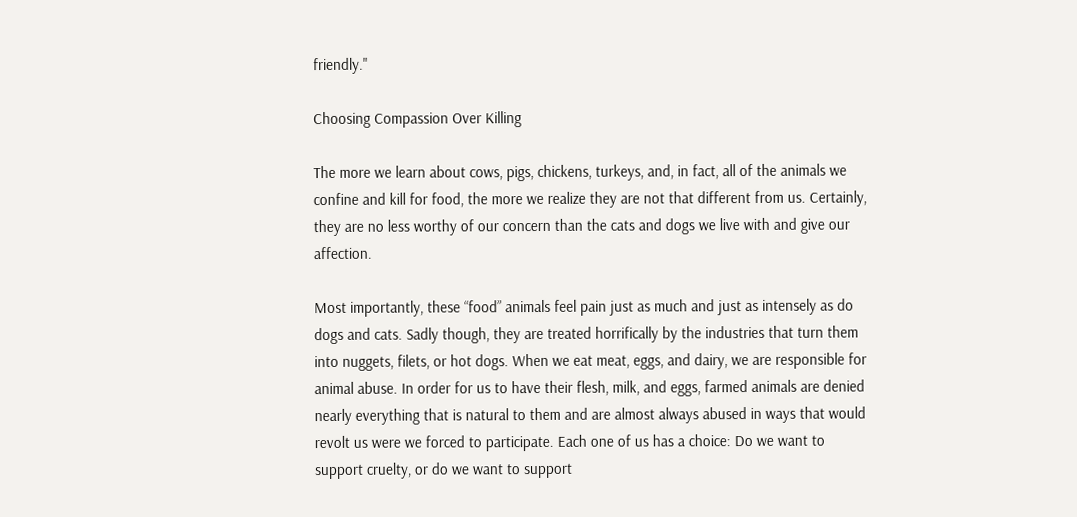friendly."

Choosing Compassion Over Killing

The more we learn about cows, pigs, chickens, turkeys, and, in fact, all of the animals we confine and kill for food, the more we realize they are not that different from us. Certainly, they are no less worthy of our concern than the cats and dogs we live with and give our affection.

Most importantly, these “food” animals feel pain just as much and just as intensely as do dogs and cats. Sadly though, they are treated horrifically by the industries that turn them into nuggets, filets, or hot dogs. When we eat meat, eggs, and dairy, we are responsible for animal abuse. In order for us to have their flesh, milk, and eggs, farmed animals are denied nearly everything that is natural to them and are almost always abused in ways that would revolt us were we forced to participate. Each one of us has a choice: Do we want to support cruelty, or do we want to support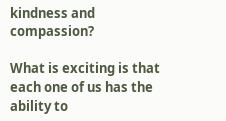kindness and compassion?

What is exciting is that each one of us has the ability to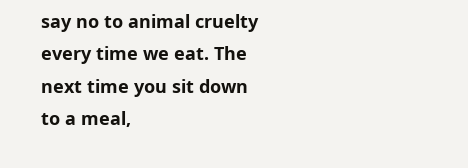say no to animal cruelty every time we eat. The next time you sit down to a meal,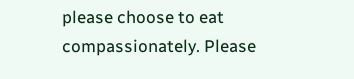please choose to eat compassionately. Please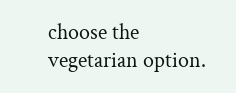choose the vegetarian option.